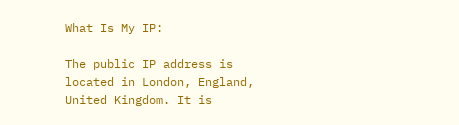What Is My IP:

The public IP address is located in London, England, United Kingdom. It is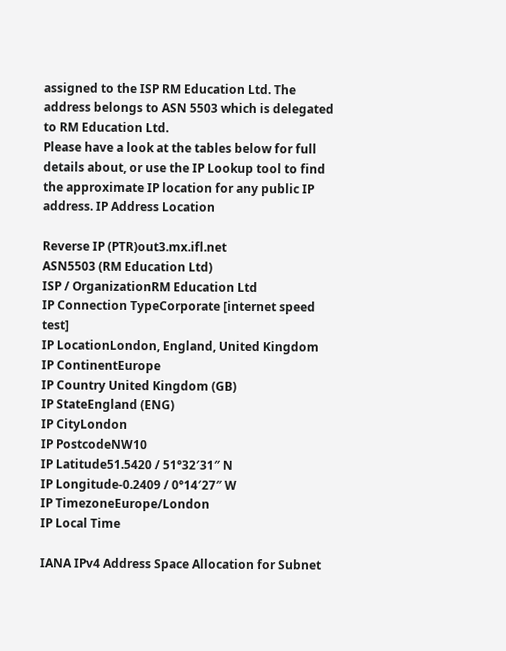assigned to the ISP RM Education Ltd. The address belongs to ASN 5503 which is delegated to RM Education Ltd.
Please have a look at the tables below for full details about, or use the IP Lookup tool to find the approximate IP location for any public IP address. IP Address Location

Reverse IP (PTR)out3.mx.ifl.net
ASN5503 (RM Education Ltd)
ISP / OrganizationRM Education Ltd
IP Connection TypeCorporate [internet speed test]
IP LocationLondon, England, United Kingdom
IP ContinentEurope
IP Country United Kingdom (GB)
IP StateEngland (ENG)
IP CityLondon
IP PostcodeNW10
IP Latitude51.5420 / 51°32′31″ N
IP Longitude-0.2409 / 0°14′27″ W
IP TimezoneEurope/London
IP Local Time

IANA IPv4 Address Space Allocation for Subnet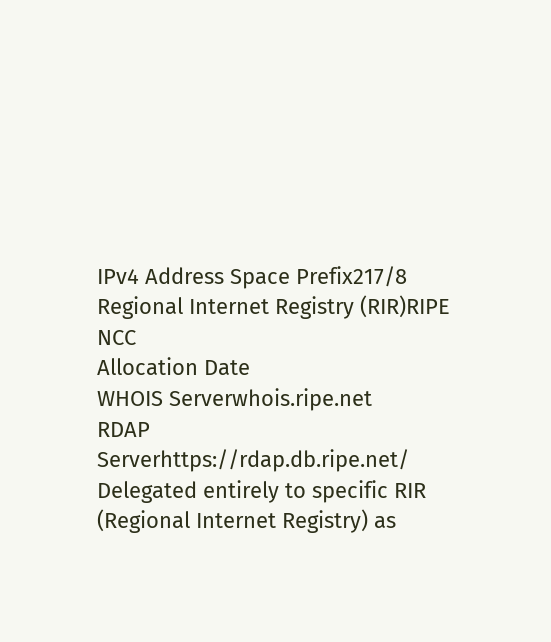IPv4 Address Space Prefix217/8
Regional Internet Registry (RIR)RIPE NCC
Allocation Date
WHOIS Serverwhois.ripe.net
RDAP Serverhttps://rdap.db.ripe.net/
Delegated entirely to specific RIR (Regional Internet Registry) as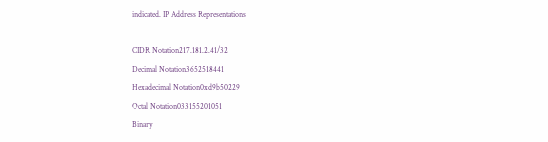indicated. IP Address Representations

CIDR Notation217.181.2.41/32
Decimal Notation3652518441
Hexadecimal Notation0xd9b50229
Octal Notation033155201051
Binary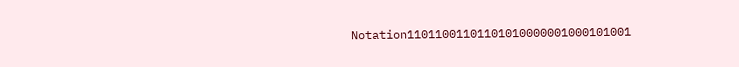Notation11011001101101010000001000101001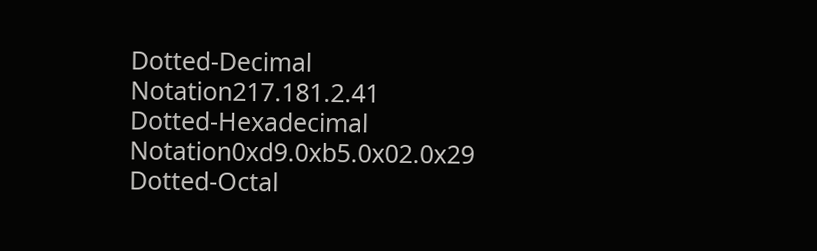Dotted-Decimal Notation217.181.2.41
Dotted-Hexadecimal Notation0xd9.0xb5.0x02.0x29
Dotted-Octal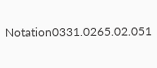Notation0331.0265.02.051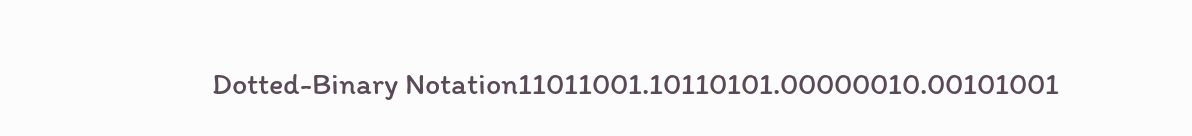Dotted-Binary Notation11011001.10110101.00000010.00101001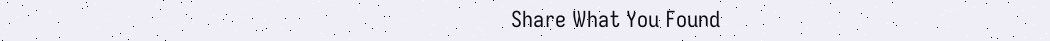Share What You Found